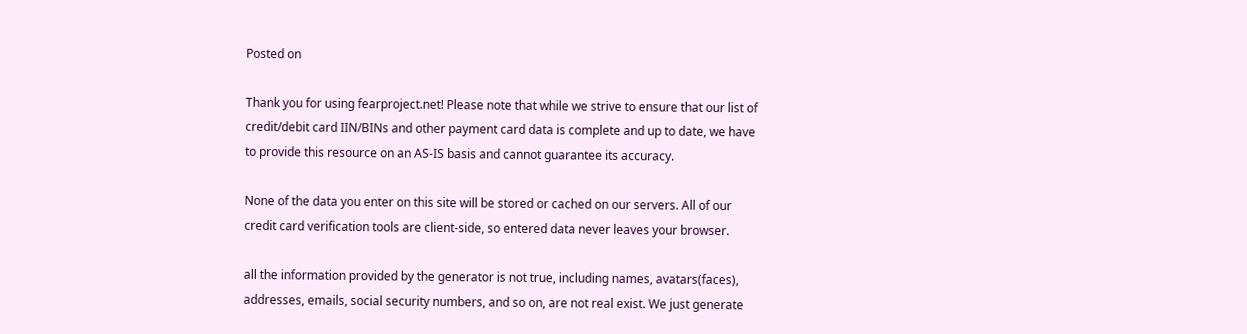Posted on

Thank you for using fearproject.net! Please note that while we strive to ensure that our list of credit/debit card IIN/BINs and other payment card data is complete and up to date, we have to provide this resource on an AS-IS basis and cannot guarantee its accuracy.

None of the data you enter on this site will be stored or cached on our servers. All of our credit card verification tools are client-side, so entered data never leaves your browser.

all the information provided by the generator is not true, including names, avatars(faces), addresses, emails, social security numbers, and so on, are not real exist. We just generate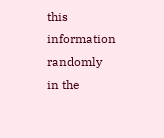this information randomly in the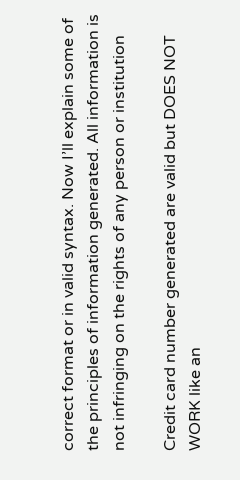correct format or in valid syntax. Now I’ll explain some of the principles of information generated. All information is not infringing on the rights of any person or institution

Credit card number generated are valid but DOES NOT WORK like an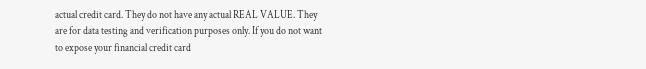actual credit card. They do not have any actual REAL VALUE. They are for data testing and verification purposes only. If you do not want to expose your financial credit card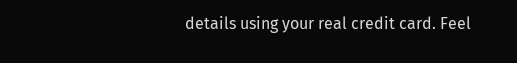details using your real credit card. Feel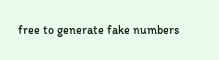free to generate fake numbers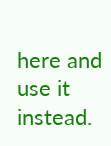here and use it instead.